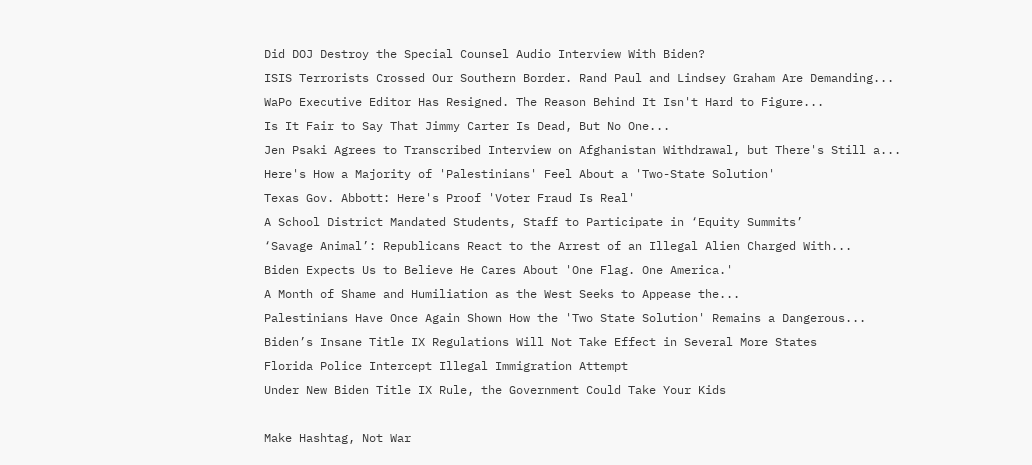Did DOJ Destroy the Special Counsel Audio Interview With Biden?
ISIS Terrorists Crossed Our Southern Border. Rand Paul and Lindsey Graham Are Demanding...
WaPo Executive Editor Has Resigned. The Reason Behind It Isn't Hard to Figure...
Is It Fair to Say That Jimmy Carter Is Dead, But No One...
Jen Psaki Agrees to Transcribed Interview on Afghanistan Withdrawal, but There's Still a...
Here's How a Majority of 'Palestinians' Feel About a 'Two-State Solution'
Texas Gov. Abbott: Here's Proof 'Voter Fraud Is Real'
A School District Mandated Students, Staff to Participate in ‘Equity Summits’
‘Savage Animal’: Republicans React to the Arrest of an Illegal Alien Charged With...
Biden Expects Us to Believe He Cares About 'One Flag. One America.'
A Month of Shame and Humiliation as the West Seeks to Appease the...
Palestinians Have Once Again Shown How the 'Two State Solution' Remains a Dangerous...
Biden’s Insane Title IX Regulations Will Not Take Effect in Several More States
Florida Police Intercept Illegal Immigration Attempt
Under New Biden Title IX Rule, the Government Could Take Your Kids

Make Hashtag, Not War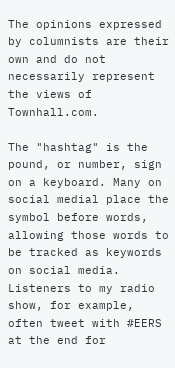The opinions expressed by columnists are their own and do not necessarily represent the views of Townhall.com.

The "hashtag" is the pound, or number, sign on a keyboard. Many on social medial place the symbol before words, allowing those words to be tracked as keywords on social media. Listeners to my radio show, for example, often tweet with #EERS at the end for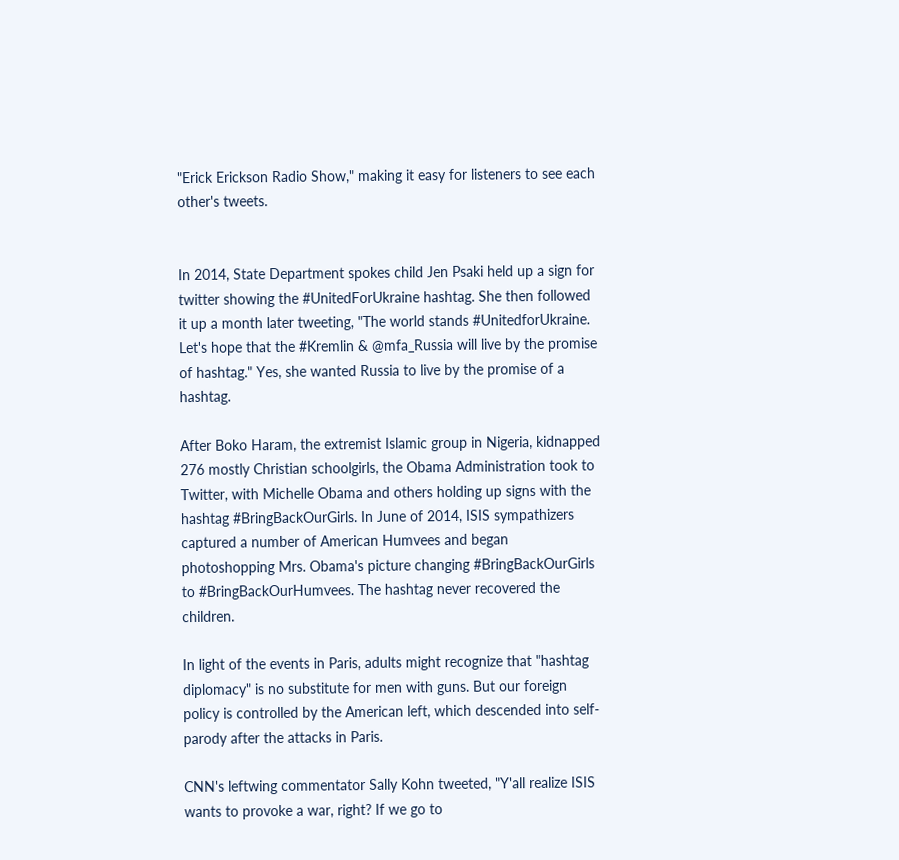"Erick Erickson Radio Show," making it easy for listeners to see each other's tweets.


In 2014, State Department spokes child Jen Psaki held up a sign for twitter showing the #UnitedForUkraine hashtag. She then followed it up a month later tweeting, "The world stands #UnitedforUkraine. Let's hope that the #Kremlin & @mfa_Russia will live by the promise of hashtag." Yes, she wanted Russia to live by the promise of a hashtag.

After Boko Haram, the extremist Islamic group in Nigeria, kidnapped 276 mostly Christian schoolgirls, the Obama Administration took to Twitter, with Michelle Obama and others holding up signs with the hashtag #BringBackOurGirls. In June of 2014, ISIS sympathizers captured a number of American Humvees and began photoshopping Mrs. Obama's picture changing #BringBackOurGirls to #BringBackOurHumvees. The hashtag never recovered the children.

In light of the events in Paris, adults might recognize that "hashtag diplomacy" is no substitute for men with guns. But our foreign policy is controlled by the American left, which descended into self-parody after the attacks in Paris.

CNN's leftwing commentator Sally Kohn tweeted, "Y'all realize ISIS wants to provoke a war, right? If we go to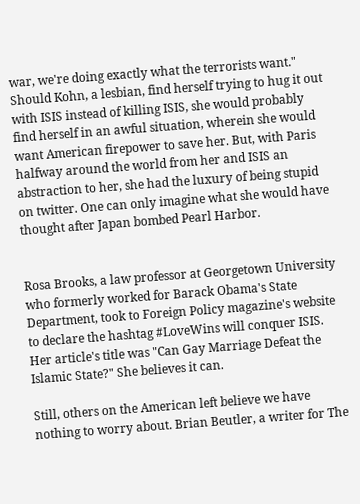war, we're doing exactly what the terrorists want." Should Kohn, a lesbian, find herself trying to hug it out with ISIS instead of killing ISIS, she would probably find herself in an awful situation, wherein she would want American firepower to save her. But, with Paris halfway around the world from her and ISIS an abstraction to her, she had the luxury of being stupid on twitter. One can only imagine what she would have thought after Japan bombed Pearl Harbor.


Rosa Brooks, a law professor at Georgetown University who formerly worked for Barack Obama's State Department, took to Foreign Policy magazine's website to declare the hashtag #LoveWins will conquer ISIS. Her article's title was "Can Gay Marriage Defeat the Islamic State?" She believes it can.

Still, others on the American left believe we have nothing to worry about. Brian Beutler, a writer for The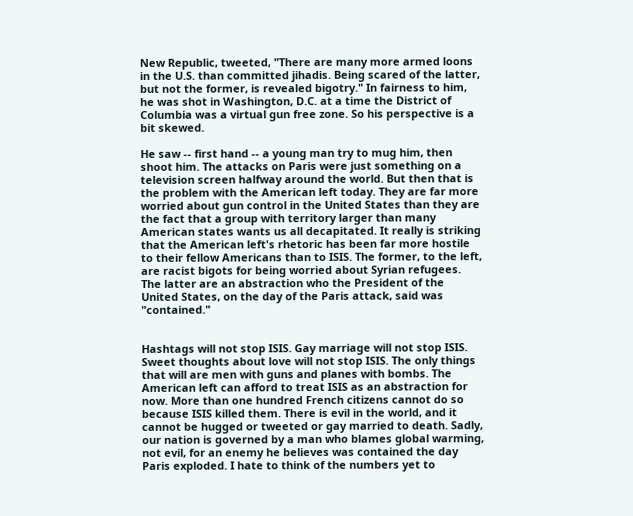New Republic, tweeted, "There are many more armed loons in the U.S. than committed jihadis. Being scared of the latter, but not the former, is revealed bigotry." In fairness to him, he was shot in Washington, D.C. at a time the District of Columbia was a virtual gun free zone. So his perspective is a bit skewed.

He saw -- first hand -- a young man try to mug him, then shoot him. The attacks on Paris were just something on a television screen halfway around the world. But then that is the problem with the American left today. They are far more worried about gun control in the United States than they are the fact that a group with territory larger than many American states wants us all decapitated. It really is striking that the American left's rhetoric has been far more hostile to their fellow Americans than to ISIS. The former, to the left, are racist bigots for being worried about Syrian refugees. The latter are an abstraction who the President of the United States, on the day of the Paris attack, said was "contained."


Hashtags will not stop ISIS. Gay marriage will not stop ISIS. Sweet thoughts about love will not stop ISIS. The only things that will are men with guns and planes with bombs. The American left can afford to treat ISIS as an abstraction for now. More than one hundred French citizens cannot do so because ISIS killed them. There is evil in the world, and it cannot be hugged or tweeted or gay married to death. Sadly, our nation is governed by a man who blames global warming, not evil, for an enemy he believes was contained the day Paris exploded. I hate to think of the numbers yet to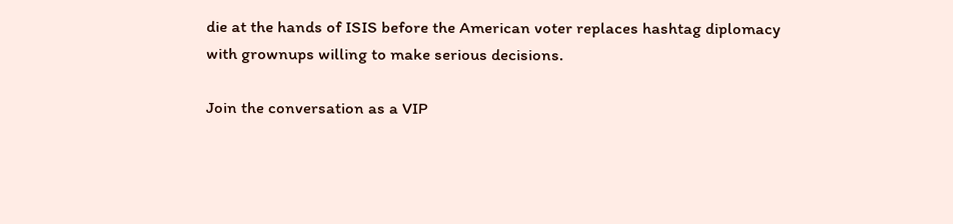die at the hands of ISIS before the American voter replaces hashtag diplomacy with grownups willing to make serious decisions.

Join the conversation as a VIP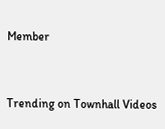Member


Trending on Townhall Videos